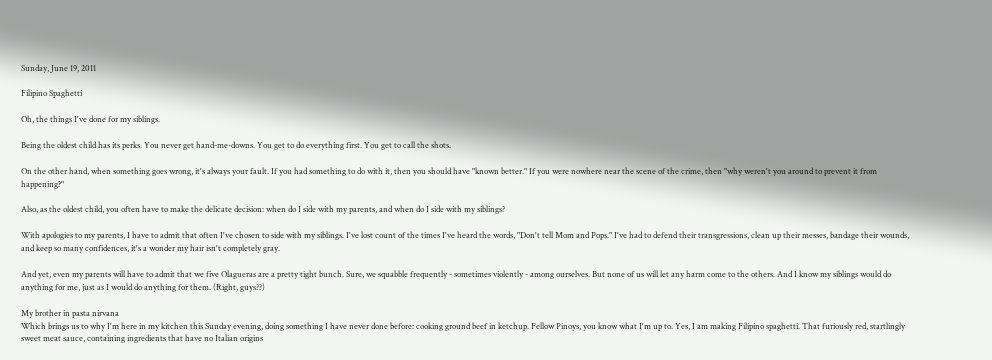Sunday, June 19, 2011

Filipino Spaghetti

Oh, the things I've done for my siblings.

Being the oldest child has its perks. You never get hand-me-downs. You get to do everything first. You get to call the shots.

On the other hand, when something goes wrong, it's always your fault. If you had something to do with it, then you should have "known better." If you were nowhere near the scene of the crime, then "why weren't you around to prevent it from happening?"

Also, as the oldest child, you often have to make the delicate decision: when do I side with my parents, and when do I side with my siblings?

With apologies to my parents, I have to admit that often I've chosen to side with my siblings. I've lost count of the times I've heard the words, "Don't tell Mom and Pops." I've had to defend their transgressions, clean up their messes, bandage their wounds, and keep so many confidences, it's a wonder my hair isn't completely gray.

And yet, even my parents will have to admit that we five Olagueras are a pretty tight bunch. Sure, we squabble frequently - sometimes violently - among ourselves. But none of us will let any harm come to the others. And I know my siblings would do anything for me, just as I would do anything for them. (Right, guys??)

My brother in pasta nirvana
Which brings us to why I'm here in my kitchen this Sunday evening, doing something I have never done before: cooking ground beef in ketchup. Fellow Pinoys, you know what I'm up to. Yes, I am making Filipino spaghetti. That furiously red, startlingly sweet meat sauce, containing ingredients that have no Italian origins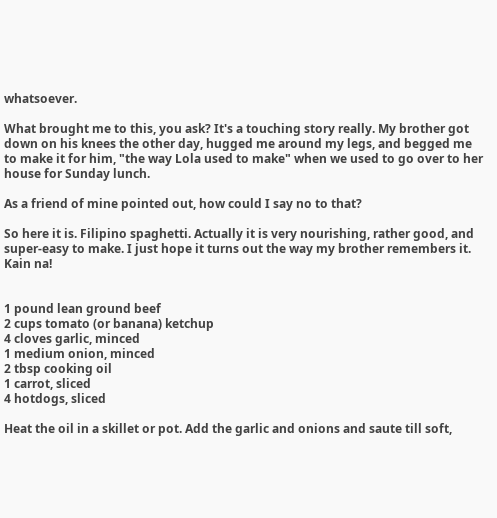whatsoever.

What brought me to this, you ask? It's a touching story really. My brother got down on his knees the other day, hugged me around my legs, and begged me to make it for him, "the way Lola used to make" when we used to go over to her house for Sunday lunch.

As a friend of mine pointed out, how could I say no to that?

So here it is. Filipino spaghetti. Actually it is very nourishing, rather good, and super-easy to make. I just hope it turns out the way my brother remembers it. Kain na!


1 pound lean ground beef
2 cups tomato (or banana) ketchup
4 cloves garlic, minced
1 medium onion, minced
2 tbsp cooking oil
1 carrot, sliced
4 hotdogs, sliced

Heat the oil in a skillet or pot. Add the garlic and onions and saute till soft,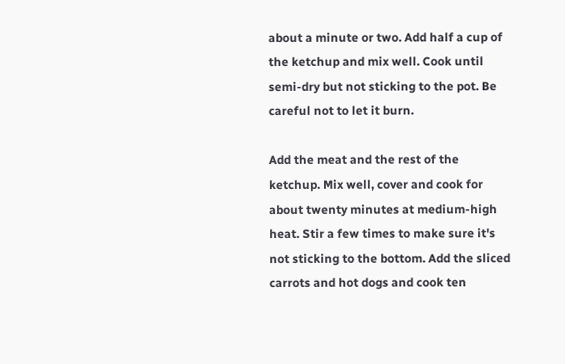about a minute or two. Add half a cup of the ketchup and mix well. Cook until semi-dry but not sticking to the pot. Be careful not to let it burn.

Add the meat and the rest of the ketchup. Mix well, cover and cook for about twenty minutes at medium-high heat. Stir a few times to make sure it's not sticking to the bottom. Add the sliced carrots and hot dogs and cook ten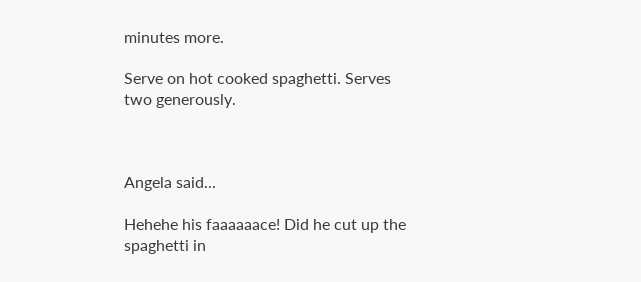minutes more.

Serve on hot cooked spaghetti. Serves two generously.



Angela said...

Hehehe his faaaaaace! Did he cut up the spaghetti in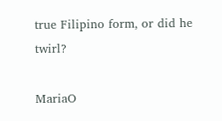true Filipino form, or did he twirl?

MariaO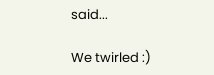said...

We twirled :)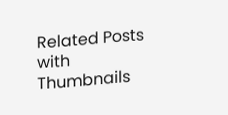Related Posts with Thumbnails